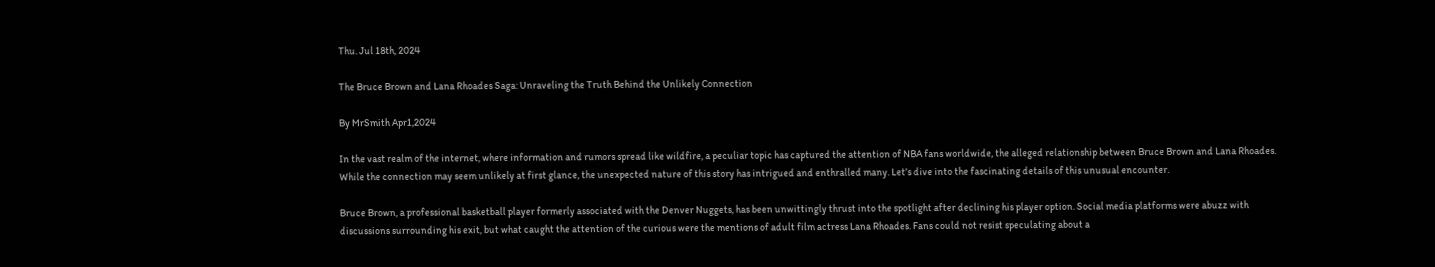Thu. Jul 18th, 2024

The Bruce Brown and Lana Rhoades Saga: Unraveling the Truth Behind the Unlikely Connection

By MrSmith Apr1,2024

In the vast realm of the internet, where information and rumors spread like wildfire, a peculiar topic has captured the attention of NBA fans worldwide, the alleged relationship between Bruce Brown and Lana Rhoades. While the connection may seem unlikely at first glance, the unexpected nature of this story has intrigued and enthralled many. Let’s dive into the fascinating details of this unusual encounter.

Bruce Brown, a professional basketball player formerly associated with the Denver Nuggets, has been unwittingly thrust into the spotlight after declining his player option. Social media platforms were abuzz with discussions surrounding his exit, but what caught the attention of the curious were the mentions of adult film actress Lana Rhoades. Fans could not resist speculating about a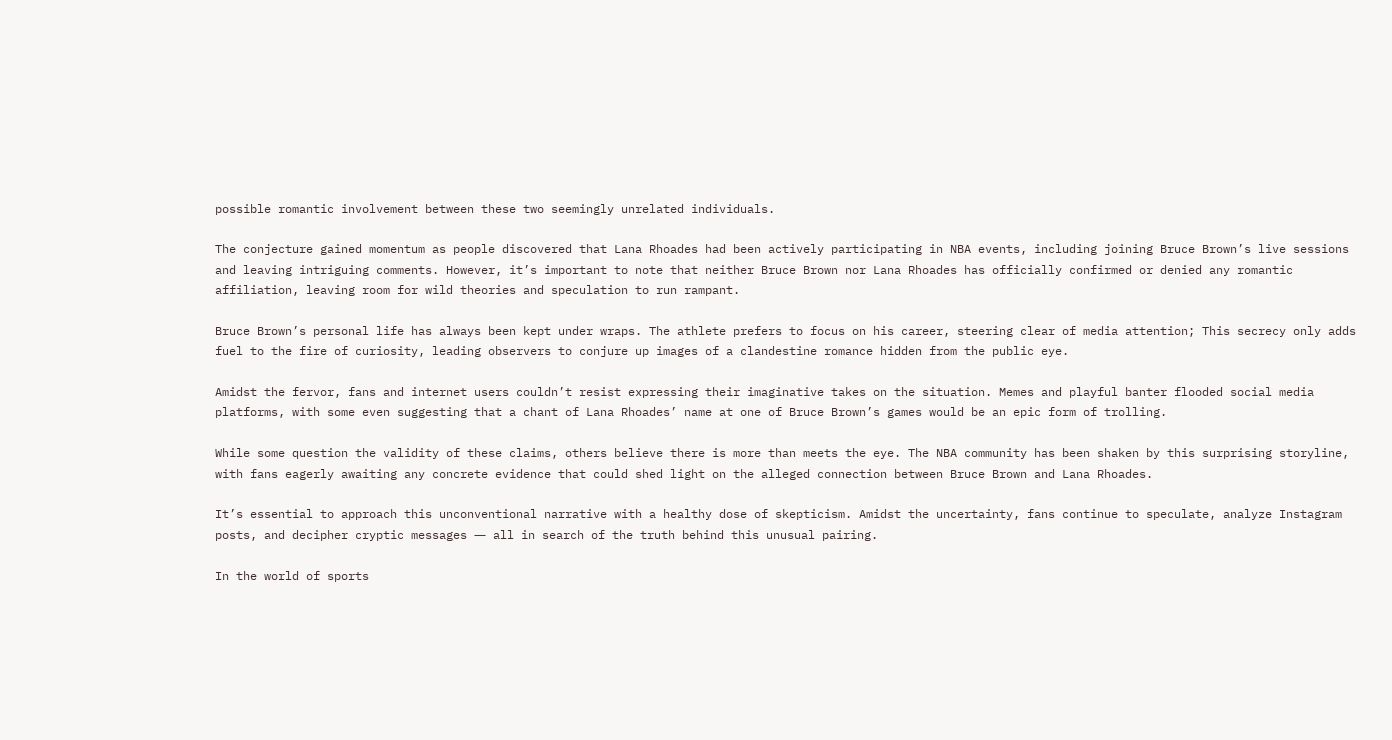possible romantic involvement between these two seemingly unrelated individuals.

The conjecture gained momentum as people discovered that Lana Rhoades had been actively participating in NBA events, including joining Bruce Brown’s live sessions and leaving intriguing comments. However, it’s important to note that neither Bruce Brown nor Lana Rhoades has officially confirmed or denied any romantic affiliation, leaving room for wild theories and speculation to run rampant.

Bruce Brown’s personal life has always been kept under wraps. The athlete prefers to focus on his career, steering clear of media attention; This secrecy only adds fuel to the fire of curiosity, leading observers to conjure up images of a clandestine romance hidden from the public eye.

Amidst the fervor, fans and internet users couldn’t resist expressing their imaginative takes on the situation. Memes and playful banter flooded social media platforms, with some even suggesting that a chant of Lana Rhoades’ name at one of Bruce Brown’s games would be an epic form of trolling.

While some question the validity of these claims, others believe there is more than meets the eye. The NBA community has been shaken by this surprising storyline, with fans eagerly awaiting any concrete evidence that could shed light on the alleged connection between Bruce Brown and Lana Rhoades.

It’s essential to approach this unconventional narrative with a healthy dose of skepticism. Amidst the uncertainty, fans continue to speculate, analyze Instagram posts, and decipher cryptic messages ― all in search of the truth behind this unusual pairing.

In the world of sports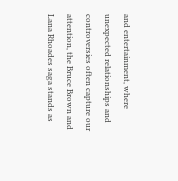and entertainment, where unexpected relationships and controversies often capture our attention, the Bruce Brown and Lana Rhoades saga stands as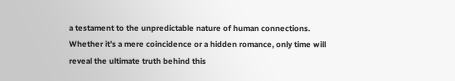a testament to the unpredictable nature of human connections. Whether it’s a mere coincidence or a hidden romance, only time will reveal the ultimate truth behind this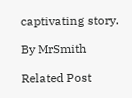captivating story.

By MrSmith

Related Post